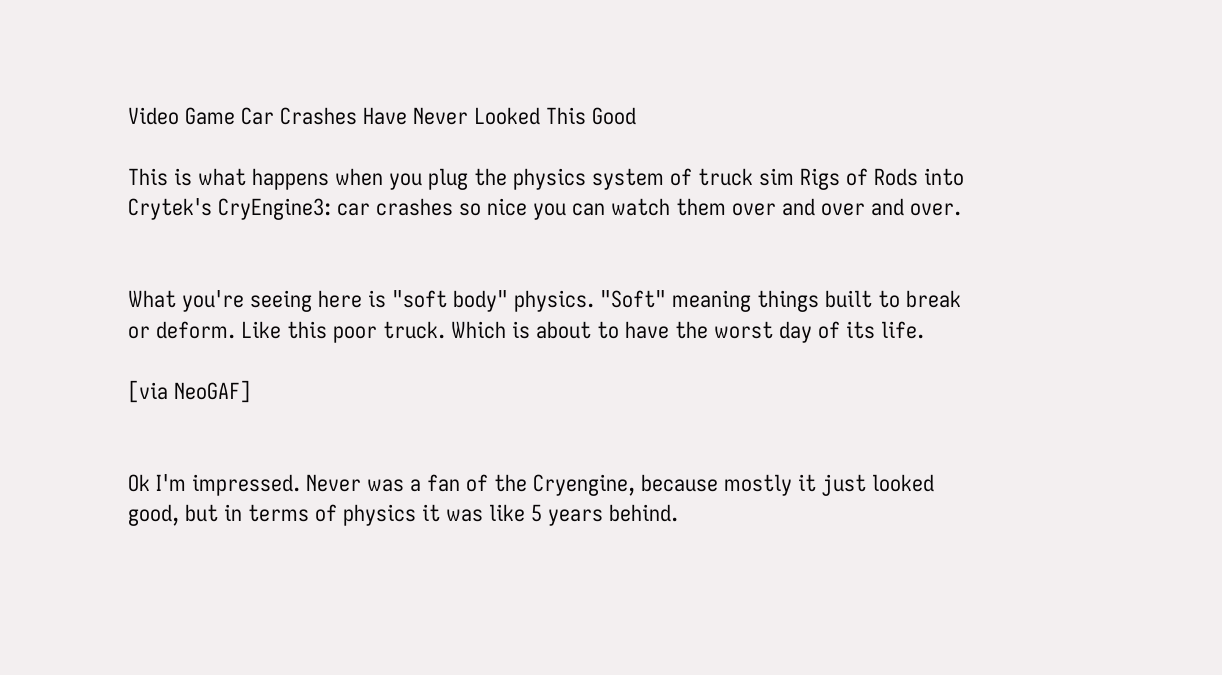Video Game Car Crashes Have Never Looked This Good

This is what happens when you plug the physics system of truck sim Rigs of Rods into Crytek's CryEngine3: car crashes so nice you can watch them over and over and over.


What you're seeing here is "soft body" physics. "Soft" meaning things built to break or deform. Like this poor truck. Which is about to have the worst day of its life.

[via NeoGAF]


Ok I'm impressed. Never was a fan of the Cryengine, because mostly it just looked good, but in terms of physics it was like 5 years behind.